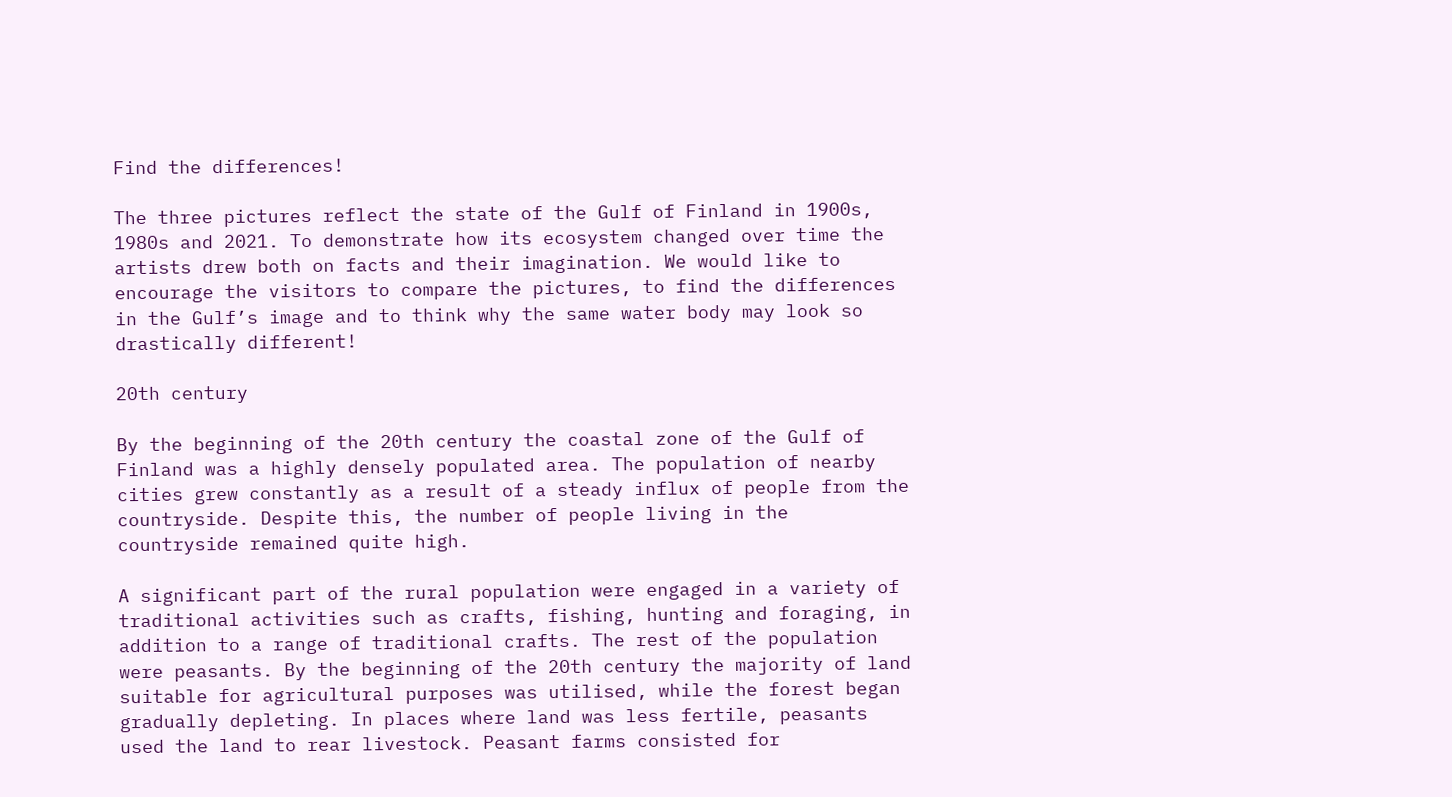Find the differences!

The three pictures reflect the state of the Gulf of Finland in 1900s, 1980s and 2021. To demonstrate how its ecosystem changed over time the artists drew both on facts and their imagination. We would like to encourage the visitors to compare the pictures, to find the differences in the Gulf’s image and to think why the same water body may look so drastically different!

20th century

By the beginning of the 20th century the coastal zone of the Gulf of Finland was a highly densely populated area. The population of nearby cities grew constantly as a result of a steady influx of people from the countryside. Despite this, the number of people living in the countryside remained quite high.

A significant part of the rural population were engaged in a variety of traditional activities such as crafts, fishing, hunting and foraging, in addition to a range of traditional crafts. The rest of the population were peasants. By the beginning of the 20th century the majority of land suitable for agricultural purposes was utilised, while the forest began gradually depleting. In places where land was less fertile, peasants used the land to rear livestock. Peasant farms consisted for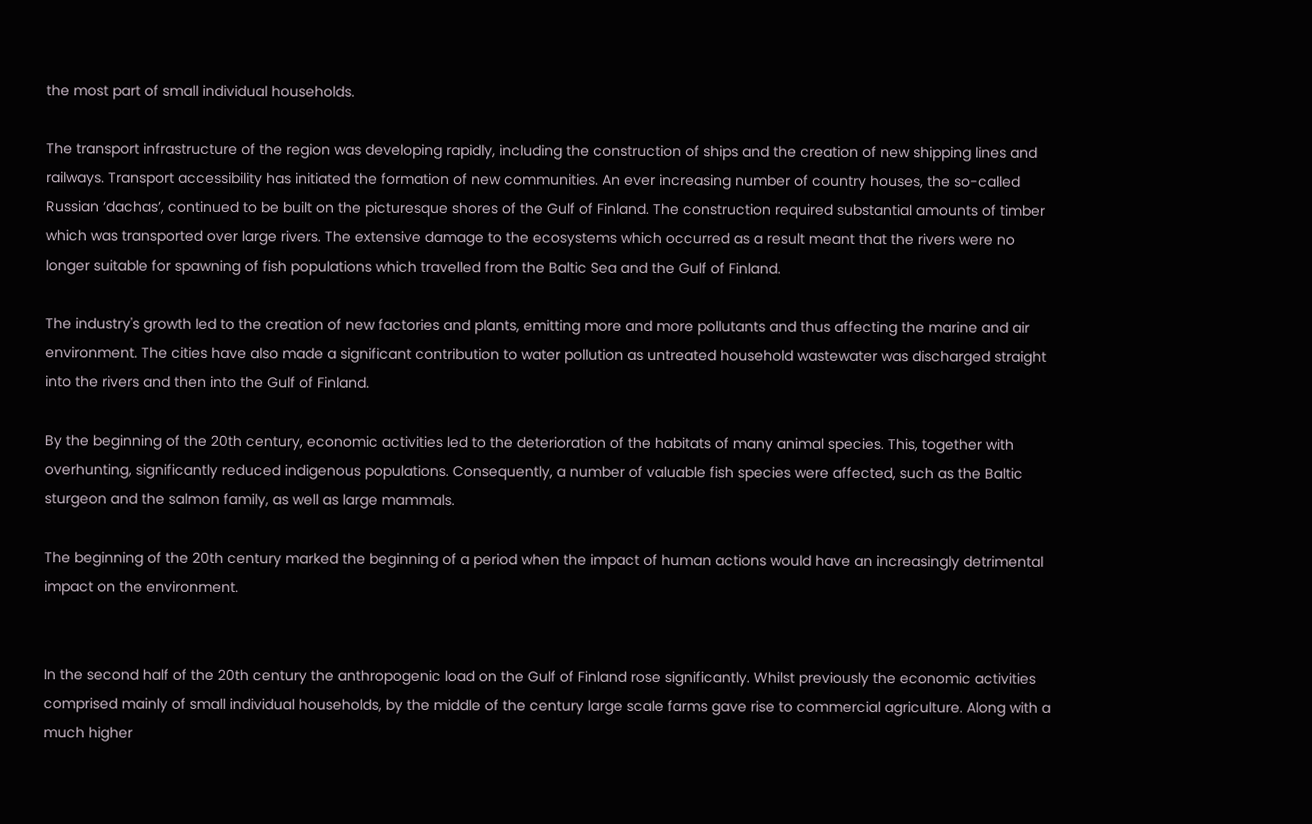the most part of small individual households.

The transport infrastructure of the region was developing rapidly, including the construction of ships and the creation of new shipping lines and railways. Transport accessibility has initiated the formation of new communities. An ever increasing number of country houses, the so-called Russian ‘dachas’, continued to be built on the picturesque shores of the Gulf of Finland. The construction required substantial amounts of timber which was transported over large rivers. The extensive damage to the ecosystems which occurred as a result meant that the rivers were no longer suitable for spawning of fish populations which travelled from the Baltic Sea and the Gulf of Finland.

The industry's growth led to the creation of new factories and plants, emitting more and more pollutants and thus affecting the marine and air environment. The cities have also made a significant contribution to water pollution as untreated household wastewater was discharged straight into the rivers and then into the Gulf of Finland.

By the beginning of the 20th century, economic activities led to the deterioration of the habitats of many animal species. This, together with overhunting, significantly reduced indigenous populations. Consequently, a number of valuable fish species were affected, such as the Baltic sturgeon and the salmon family, as well as large mammals.

The beginning of the 20th century marked the beginning of a period when the impact of human actions would have an increasingly detrimental impact on the environment.


In the second half of the 20th century the anthropogenic load on the Gulf of Finland rose significantly. Whilst previously the economic activities comprised mainly of small individual households, by the middle of the century large scale farms gave rise to commercial agriculture. Along with a much higher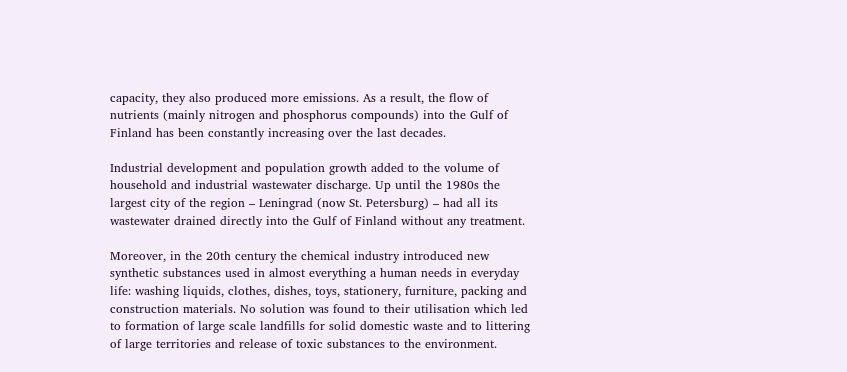capacity, they also produced more emissions. As a result, the flow of nutrients (mainly nitrogen and phosphorus compounds) into the Gulf of Finland has been constantly increasing over the last decades.

Industrial development and population growth added to the volume of household and industrial wastewater discharge. Up until the 1980s the largest city of the region – Leningrad (now St. Petersburg) – had all its wastewater drained directly into the Gulf of Finland without any treatment.

Moreover, in the 20th century the chemical industry introduced new synthetic substances used in almost everything a human needs in everyday life: washing liquids, clothes, dishes, toys, stationery, furniture, packing and construction materials. No solution was found to their utilisation which led to formation of large scale landfills for solid domestic waste and to littering of large territories and release of toxic substances to the environment.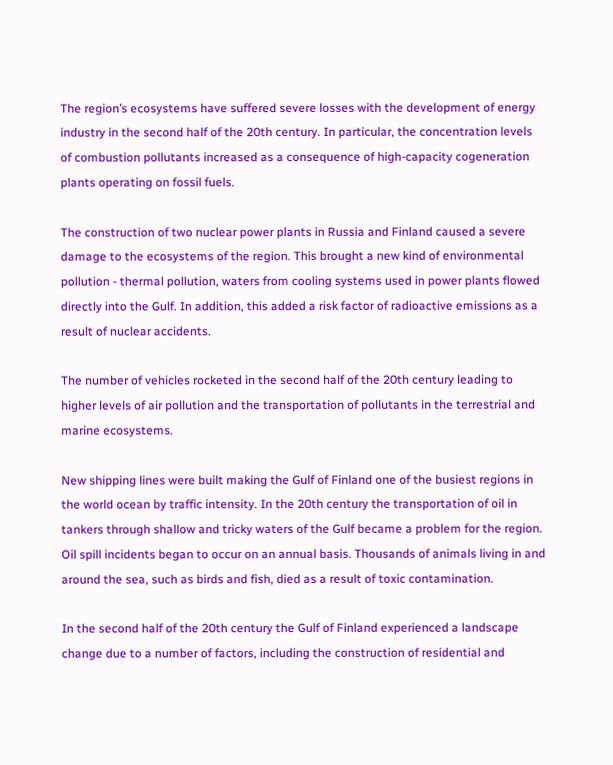The region’s ecosystems have suffered severe losses with the development of energy industry in the second half of the 20th century. In particular, the concentration levels of combustion pollutants increased as a consequence of high-capacity cogeneration plants operating on fossil fuels.

The construction of two nuclear power plants in Russia and Finland caused a severe damage to the ecosystems of the region. This brought a new kind of environmental pollution - thermal pollution, waters from cooling systems used in power plants flowed directly into the Gulf. In addition, this added a risk factor of radioactive emissions as a result of nuclear accidents.

The number of vehicles rocketed in the second half of the 20th century leading to higher levels of air pollution and the transportation of pollutants in the terrestrial and marine ecosystems.

New shipping lines were built making the Gulf of Finland one of the busiest regions in the world ocean by traffic intensity. In the 20th century the transportation of oil in tankers through shallow and tricky waters of the Gulf became a problem for the region. Oil spill incidents began to occur on an annual basis. Thousands of animals living in and around the sea, such as birds and fish, died as a result of toxic contamination.

In the second half of the 20th century the Gulf of Finland experienced a landscape change due to a number of factors, including the construction of residential and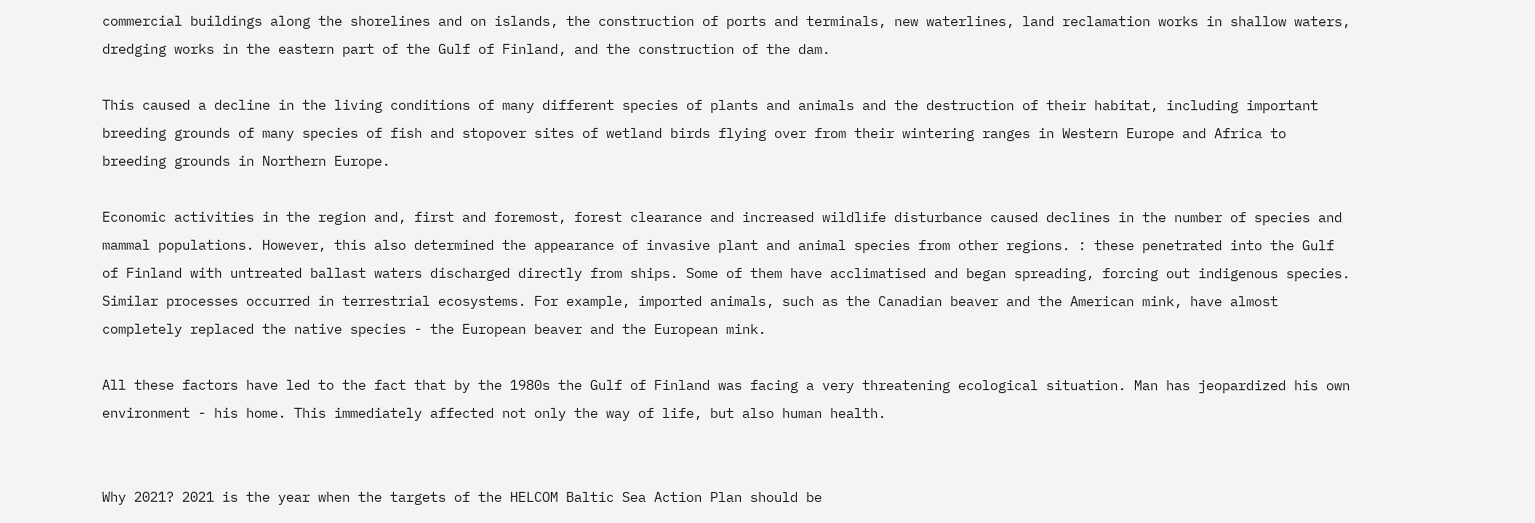commercial buildings along the shorelines and on islands, the construction of ports and terminals, new waterlines, land reclamation works in shallow waters, dredging works in the eastern part of the Gulf of Finland, and the construction of the dam.

This caused a decline in the living conditions of many different species of plants and animals and the destruction of their habitat, including important breeding grounds of many species of fish and stopover sites of wetland birds flying over from their wintering ranges in Western Europe and Africa to breeding grounds in Northern Europe.

Economic activities in the region and, first and foremost, forest clearance and increased wildlife disturbance caused declines in the number of species and mammal populations. However, this also determined the appearance of invasive plant and animal species from other regions. : these penetrated into the Gulf of Finland with untreated ballast waters discharged directly from ships. Some of them have acclimatised and began spreading, forcing out indigenous species. Similar processes occurred in terrestrial ecosystems. For example, imported animals, such as the Canadian beaver and the American mink, have almost completely replaced the native species - the European beaver and the European mink.

All these factors have led to the fact that by the 1980s the Gulf of Finland was facing a very threatening ecological situation. Man has jeopardized his own environment - his home. This immediately affected not only the way of life, but also human health.


Why 2021? 2021 is the year when the targets of the HELCOM Baltic Sea Action Plan should be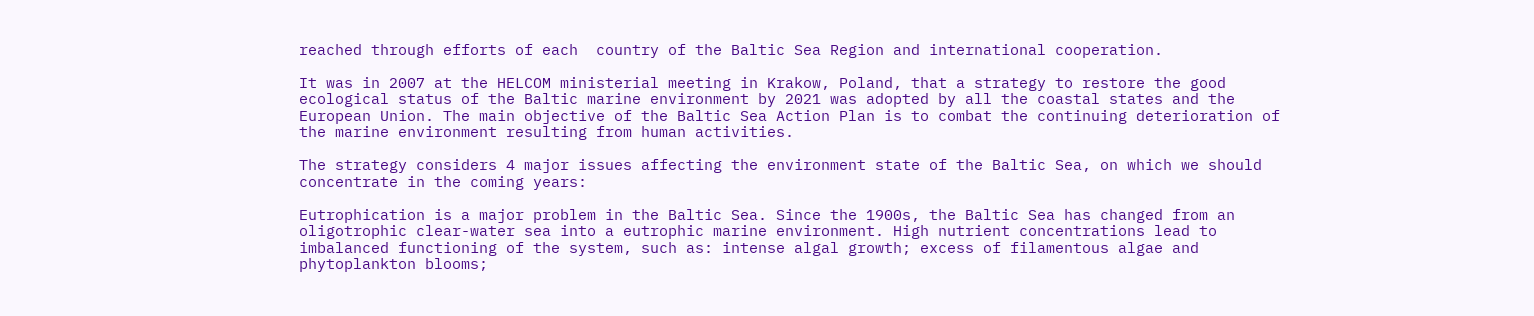reached through efforts of each  country of the Baltic Sea Region and international cooperation.

It was in 2007 at the HELCOM ministerial meeting in Krakow, Poland, that a strategy to restore the good ecological status of the Baltic marine environment by 2021 was adopted by all the coastal states and the European Union. The main objective of the Baltic Sea Action Plan is to combat the continuing deterioration of the marine environment resulting from human activities.

The strategy considers 4 major issues affecting the environment state of the Baltic Sea, on which we should concentrate in the coming years:

Eutrophication is a major problem in the Baltic Sea. Since the 1900s, the Baltic Sea has changed from an oligotrophic clear-water sea into a eutrophic marine environment. High nutrient concentrations lead to imbalanced functioning of the system, such as: intense algal growth; excess of filamentous algae and phytoplankton blooms;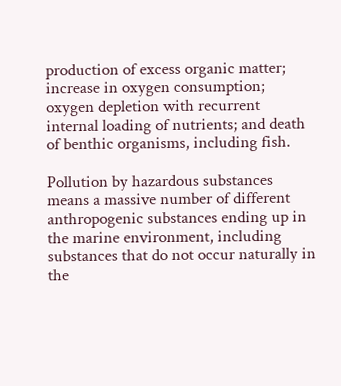production of excess organic matter; increase in oxygen consumption; oxygen depletion with recurrent internal loading of nutrients; and death of benthic organisms, including fish.

Pollution by hazardous substances means a massive number of different anthropogenic substances ending up in the marine environment, including substances that do not occur naturally in the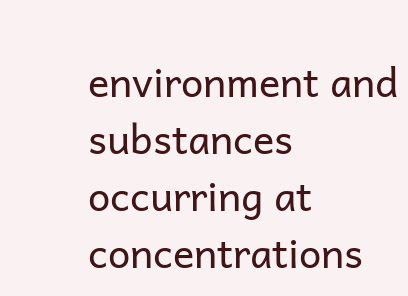environment and substances occurring at concentrations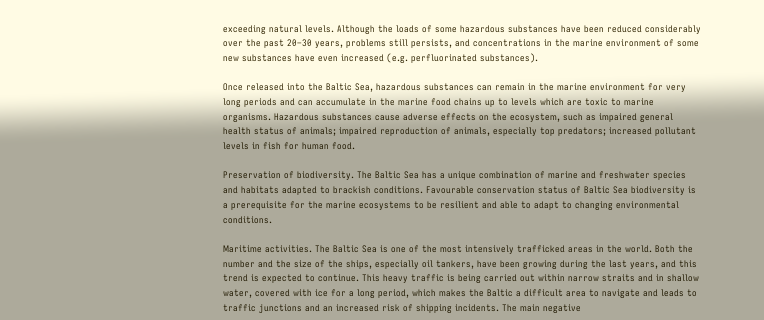exceeding natural levels. Although the loads of some hazardous substances have been reduced considerably over the past 20–30 years, problems still persists, and concentrations in the marine environment of some new substances have even increased (e.g. perfluorinated substances).

Once released into the Baltic Sea, hazardous substances can remain in the marine environment for very long periods and can accumulate in the marine food chains up to levels which are toxic to marine organisms. Hazardous substances cause adverse effects on the ecosystem, such as impaired general health status of animals; impaired reproduction of animals, especially top predators; increased pollutant levels in fish for human food.

Preservation of biodiversity. The Baltic Sea has a unique combination of marine and freshwater species and habitats adapted to brackish conditions. Favourable conservation status of Baltic Sea biodiversity is a prerequisite for the marine ecosystems to be resilient and able to adapt to changing environmental conditions.

Maritime activities. The Baltic Sea is one of the most intensively trafficked areas in the world. Both the number and the size of the ships, especially oil tankers, have been growing during the last years, and this trend is expected to continue. This heavy traffic is being carried out within narrow straits and in shallow water, covered with ice for a long period, which makes the Baltic a difficult area to navigate and leads to traffic junctions and an increased risk of shipping incidents. The main negative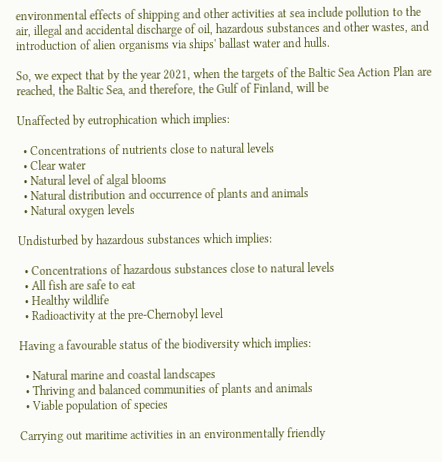environmental effects of shipping and other activities at sea include pollution to the air, illegal and accidental discharge of oil, hazardous substances and other wastes, and introduction of alien organisms via ships' ballast water and hulls.

So, we expect that by the year 2021, when the targets of the Baltic Sea Action Plan are reached, the Baltic Sea, and therefore, the Gulf of Finland, will be

Unaffected by eutrophication which implies:

  • Concentrations of nutrients close to natural levels
  • Clear water
  • Natural level of algal blooms
  • Natural distribution and occurrence of plants and animals
  • Natural oxygen levels

Undisturbed by hazardous substances which implies:

  • Concentrations of hazardous substances close to natural levels
  • All fish are safe to eat
  • Healthy wildlife
  • Radioactivity at the pre-Chernobyl level

Having a favourable status of the biodiversity which implies:

  • Natural marine and coastal landscapes
  • Thriving and balanced communities of plants and animals
  • Viable population of species

Carrying out maritime activities in an environmentally friendly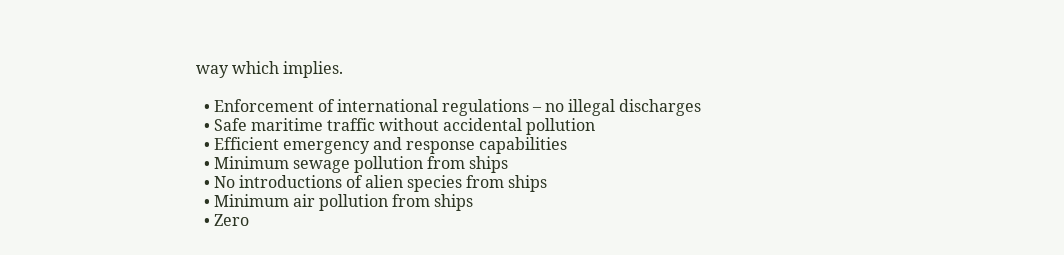way which implies.

  • Enforcement of international regulations – no illegal discharges
  • Safe maritime traffic without accidental pollution
  • Efficient emergency and response capabilities
  • Minimum sewage pollution from ships
  • No introductions of alien species from ships
  • Minimum air pollution from ships
  • Zero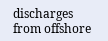discharges from offshore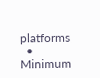platforms
  • Minimum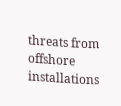threats from offshore installations